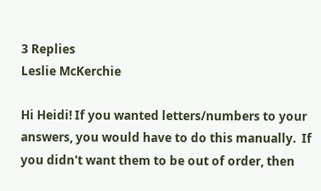3 Replies
Leslie McKerchie

Hi Heidi! If you wanted letters/numbers to your answers, you would have to do this manually.  If you didn't want them to be out of order, then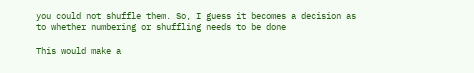you could not shuffle them. So, I guess it becomes a decision as to whether numbering or shuffling needs to be done

This would make a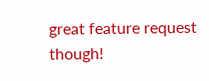great feature request though!